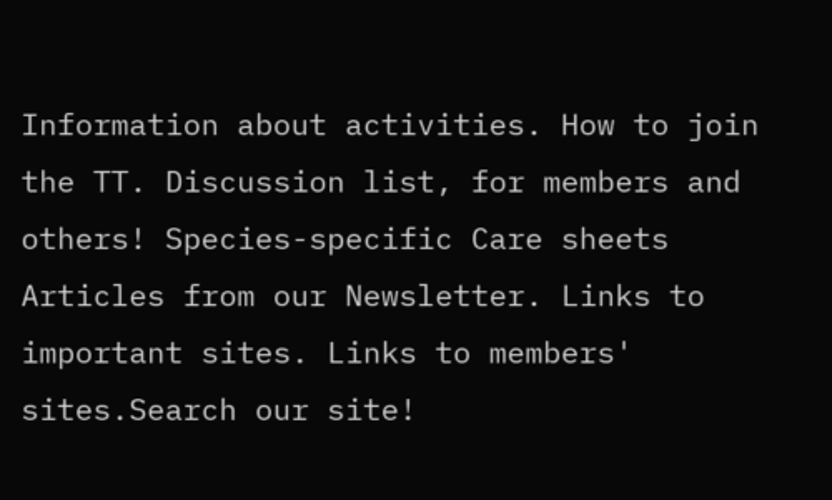Information about activities. How to join the TT. Discussion list, for members and others! Species-specific Care sheets Articles from our Newsletter. Links to important sites. Links to members' sites.Search our site!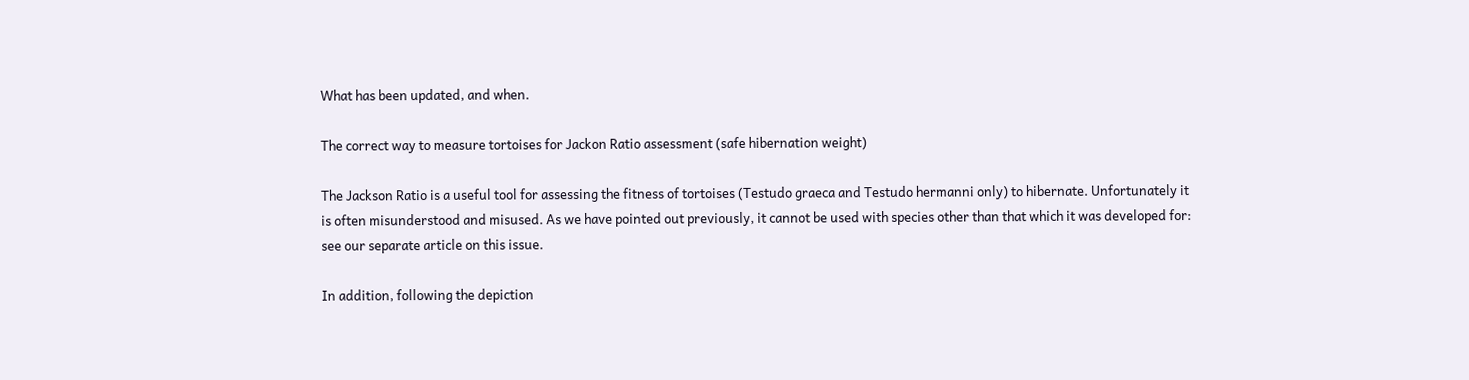What has been updated, and when.

The correct way to measure tortoises for Jackon Ratio assessment (safe hibernation weight)

The Jackson Ratio is a useful tool for assessing the fitness of tortoises (Testudo graeca and Testudo hermanni only) to hibernate. Unfortunately it is often misunderstood and misused. As we have pointed out previously, it cannot be used with species other than that which it was developed for: see our separate article on this issue.

In addition, following the depiction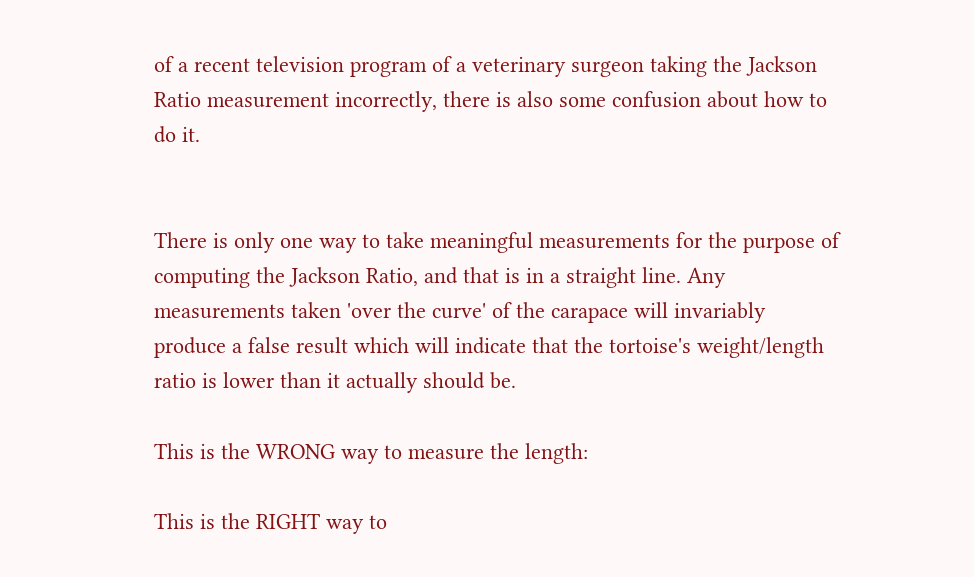of a recent television program of a veterinary surgeon taking the Jackson Ratio measurement incorrectly, there is also some confusion about how to do it.


There is only one way to take meaningful measurements for the purpose of computing the Jackson Ratio, and that is in a straight line. Any measurements taken 'over the curve' of the carapace will invariably produce a false result which will indicate that the tortoise's weight/length ratio is lower than it actually should be.

This is the WRONG way to measure the length:

This is the RIGHT way to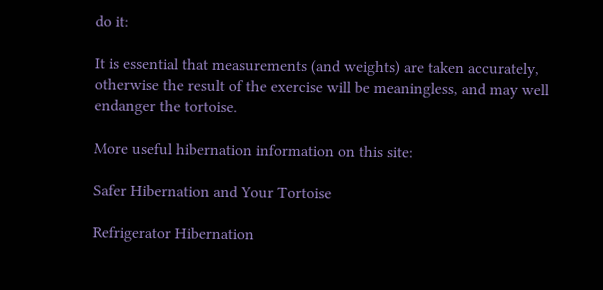do it:

It is essential that measurements (and weights) are taken accurately, otherwise the result of the exercise will be meaningless, and may well endanger the tortoise.

More useful hibernation information on this site:

Safer Hibernation and Your Tortoise

Refrigerator Hibernation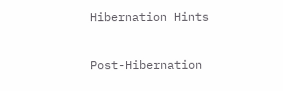Hibernation Hints

Post-Hibernation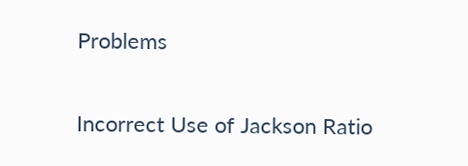Problems

Incorrect Use of Jackson Ratio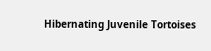Hibernating Juvenile Tortoises